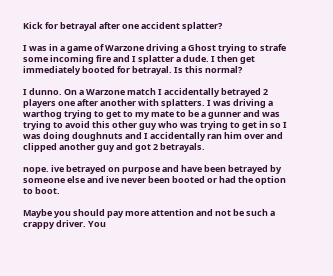Kick for betrayal after one accident splatter?

I was in a game of Warzone driving a Ghost trying to strafe some incoming fire and I splatter a dude. I then get immediately booted for betrayal. Is this normal?

I dunno. On a Warzone match I accidentally betrayed 2 players one after another with splatters. I was driving a warthog trying to get to my mate to be a gunner and was trying to avoid this other guy who was trying to get in so I was doing doughnuts and I accidentally ran him over and clipped another guy and got 2 betrayals.

nope. ive betrayed on purpose and have been betrayed by someone else and ive never been booted or had the option to boot.

Maybe you should pay more attention and not be such a crappy driver. You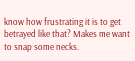know how frustrating it is to get betrayed like that? Makes me want to snap some necks.